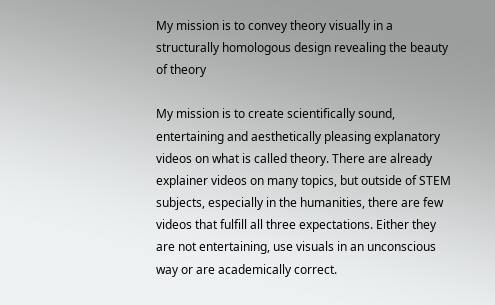My mission is to convey theory visually in a structurally homologous design revealing the beauty of theory

My mission is to create scientifically sound, entertaining and aesthetically pleasing explanatory videos on what is called theory. There are already explainer videos on many topics, but outside of STEM subjects, especially in the humanities, there are few videos that fulfill all three expectations. Either they are not entertaining, use visuals in an unconscious way or are academically correct.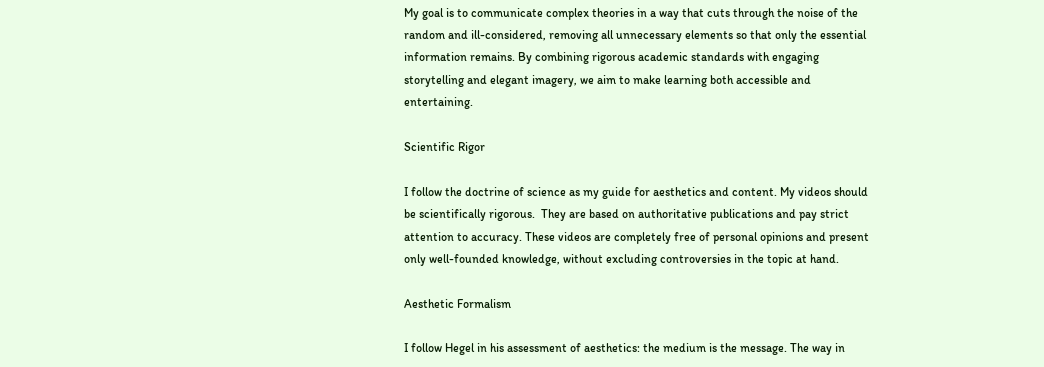My goal is to communicate complex theories in a way that cuts through the noise of the random and ill-considered, removing all unnecessary elements so that only the essential information remains. By combining rigorous academic standards with engaging storytelling and elegant imagery, we aim to make learning both accessible and entertaining.

Scientific Rigor

I follow the doctrine of science as my guide for aesthetics and content. My videos should be scientifically rigorous.  They are based on authoritative publications and pay strict attention to accuracy. These videos are completely free of personal opinions and present only well-founded knowledge, without excluding controversies in the topic at hand.

Aesthetic Formalism

I follow Hegel in his assessment of aesthetics: the medium is the message. The way in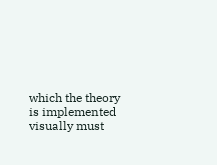which the theory is implemented visually must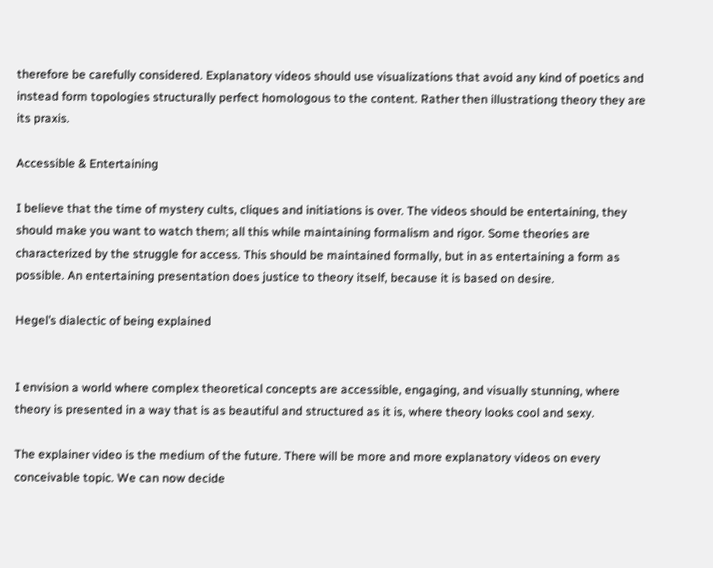therefore be carefully considered. Explanatory videos should use visualizations that avoid any kind of poetics and instead form topologies structurally perfect homologous to the content. Rather then illustrationg theory they are its praxis.

Accessible & Entertaining

I believe that the time of mystery cults, cliques and initiations is over. The videos should be entertaining, they should make you want to watch them; all this while maintaining formalism and rigor. Some theories are characterized by the struggle for access. This should be maintained formally, but in as entertaining a form as possible. An entertaining presentation does justice to theory itself, because it is based on desire.

Hegel’s dialectic of being explained


I envision a world where complex theoretical concepts are accessible, engaging, and visually stunning, where theory is presented in a way that is as beautiful and structured as it is, where theory looks cool and sexy.

The explainer video is the medium of the future. There will be more and more explanatory videos on every conceivable topic. We can now decide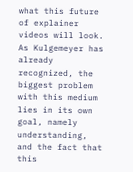what this future of explainer videos will look. As Kulgemeyer has already recognized, the biggest problem with this medium lies in its own goal, namely understanding, and the fact that this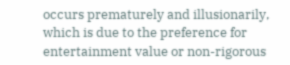occurs prematurely and illusionarily, which is due to the preference for entertainment value or non-rigorous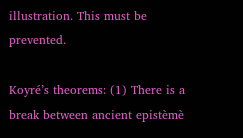illustration. This must be prevented.

Koyré’s theorems: (1) There is a break between ancient epistèmè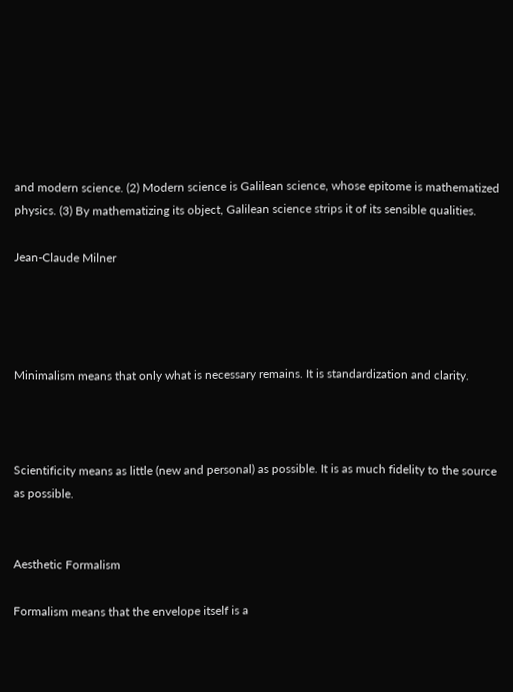and modern science. (2) Modern science is Galilean science, whose epitome is mathematized physics. (3) By mathematizing its object, Galilean science strips it of its sensible qualities.

Jean-Claude Milner




Minimalism means that only what is necessary remains. It is standardization and clarity.



Scientificity means as little (new and personal) as possible. It is as much fidelity to the source as possible.


Aesthetic Formalism

Formalism means that the envelope itself is a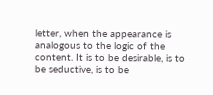letter, when the appearance is analogous to the logic of the content. It is to be desirable, is to be seductive, is to be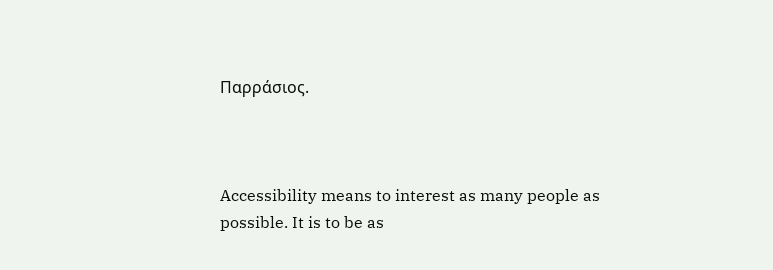Παρράσιος.



Accessibility means to interest as many people as possible. It is to be as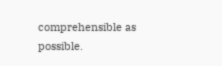comprehensible as possible.